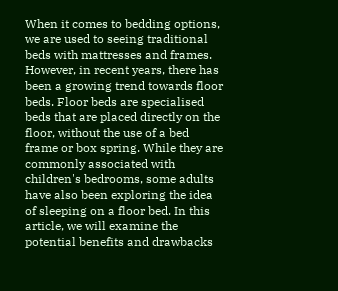When it comes to bedding options, we are used to seeing traditional beds with mattresses and frames. However, in recent years, there has been a growing trend towards floor beds. Floor beds are specialised beds that are placed directly on the floor, without the use of a bed frame or box spring. While they are commonly associated with children's bedrooms, some adults have also been exploring the idea of sleeping on a floor bed. In this article, we will examine the potential benefits and drawbacks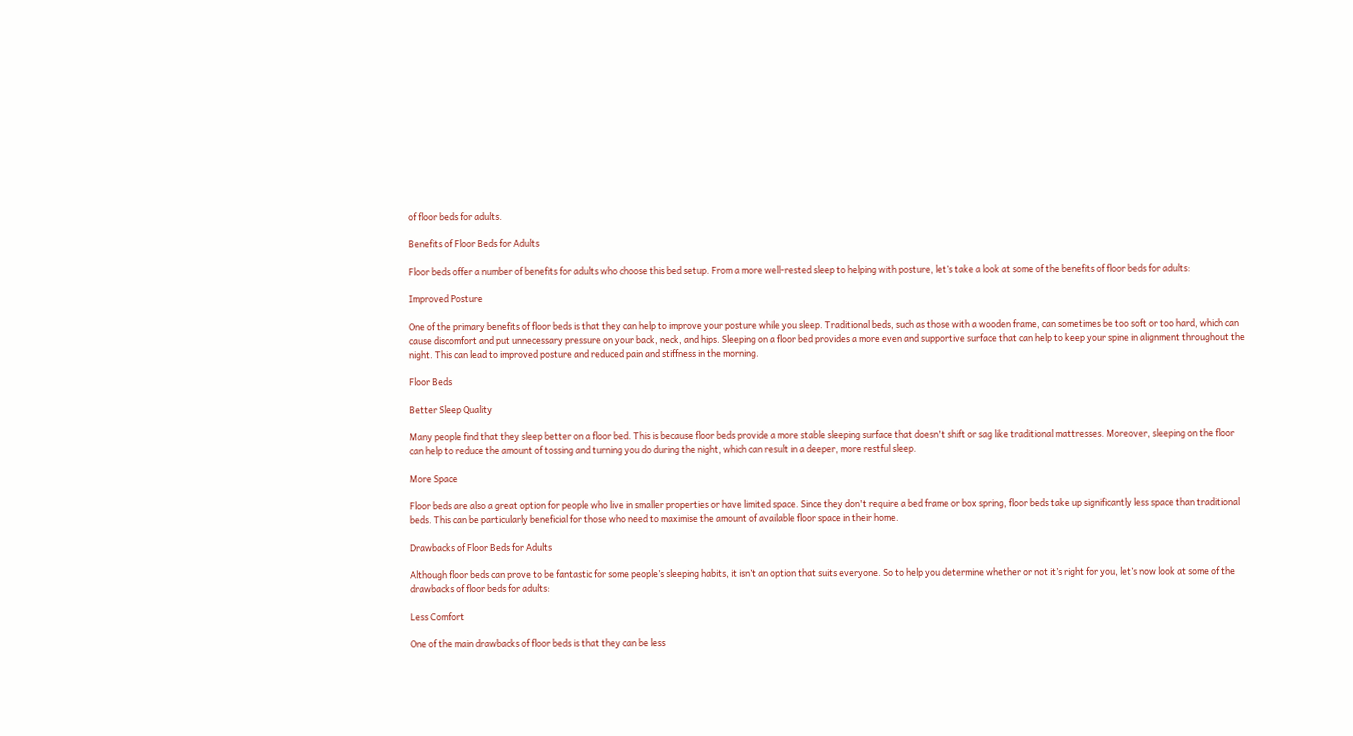of floor beds for adults.

Benefits of Floor Beds for Adults

Floor beds offer a number of benefits for adults who choose this bed setup. From a more well-rested sleep to helping with posture, let’s take a look at some of the benefits of floor beds for adults:

Improved Posture

One of the primary benefits of floor beds is that they can help to improve your posture while you sleep. Traditional beds, such as those with a wooden frame, can sometimes be too soft or too hard, which can cause discomfort and put unnecessary pressure on your back, neck, and hips. Sleeping on a floor bed provides a more even and supportive surface that can help to keep your spine in alignment throughout the night. This can lead to improved posture and reduced pain and stiffness in the morning.

Floor Beds

Better Sleep Quality

Many people find that they sleep better on a floor bed. This is because floor beds provide a more stable sleeping surface that doesn't shift or sag like traditional mattresses. Moreover, sleeping on the floor can help to reduce the amount of tossing and turning you do during the night, which can result in a deeper, more restful sleep.

More Space

Floor beds are also a great option for people who live in smaller properties or have limited space. Since they don't require a bed frame or box spring, floor beds take up significantly less space than traditional beds. This can be particularly beneficial for those who need to maximise the amount of available floor space in their home.

Drawbacks of Floor Beds for Adults

Although floor beds can prove to be fantastic for some people’s sleeping habits, it isn’t an option that suits everyone. So to help you determine whether or not it’s right for you, let’s now look at some of the drawbacks of floor beds for adults:

Less Comfort

One of the main drawbacks of floor beds is that they can be less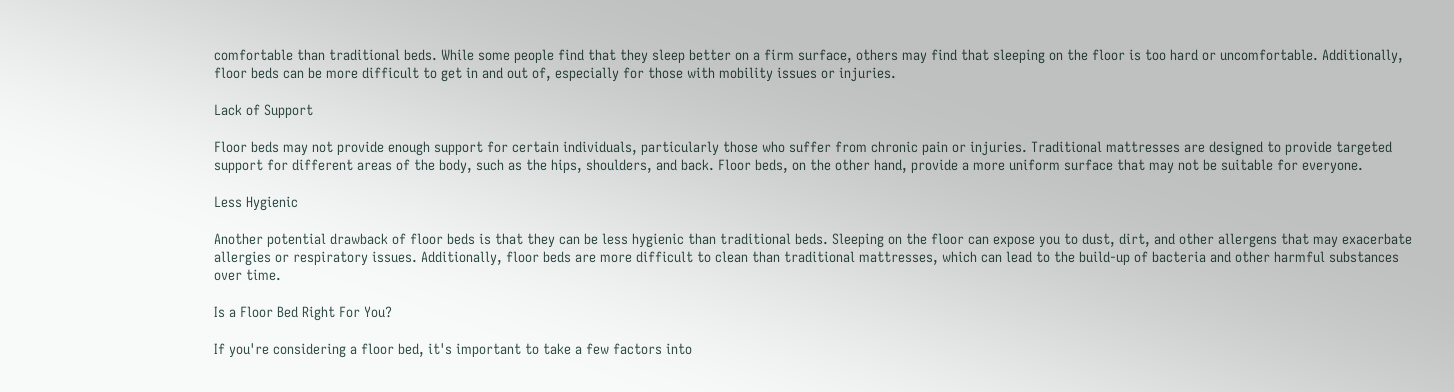comfortable than traditional beds. While some people find that they sleep better on a firm surface, others may find that sleeping on the floor is too hard or uncomfortable. Additionally, floor beds can be more difficult to get in and out of, especially for those with mobility issues or injuries.

Lack of Support

Floor beds may not provide enough support for certain individuals, particularly those who suffer from chronic pain or injuries. Traditional mattresses are designed to provide targeted support for different areas of the body, such as the hips, shoulders, and back. Floor beds, on the other hand, provide a more uniform surface that may not be suitable for everyone.

Less Hygienic

Another potential drawback of floor beds is that they can be less hygienic than traditional beds. Sleeping on the floor can expose you to dust, dirt, and other allergens that may exacerbate allergies or respiratory issues. Additionally, floor beds are more difficult to clean than traditional mattresses, which can lead to the build-up of bacteria and other harmful substances over time.

Is a Floor Bed Right For You?

If you're considering a floor bed, it's important to take a few factors into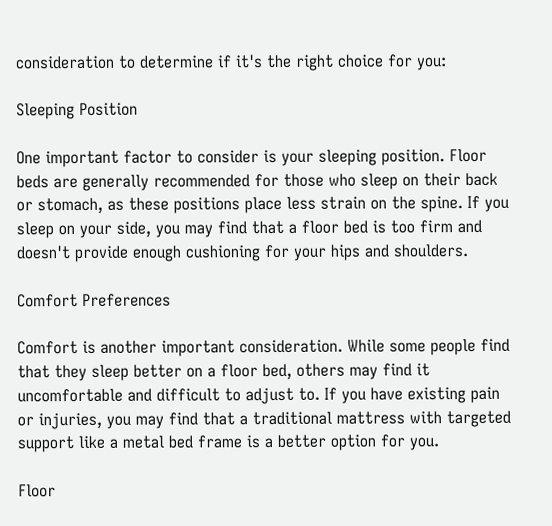consideration to determine if it's the right choice for you:

Sleeping Position

One important factor to consider is your sleeping position. Floor beds are generally recommended for those who sleep on their back or stomach, as these positions place less strain on the spine. If you sleep on your side, you may find that a floor bed is too firm and doesn't provide enough cushioning for your hips and shoulders.

Comfort Preferences

Comfort is another important consideration. While some people find that they sleep better on a floor bed, others may find it uncomfortable and difficult to adjust to. If you have existing pain or injuries, you may find that a traditional mattress with targeted support like a metal bed frame is a better option for you.

Floor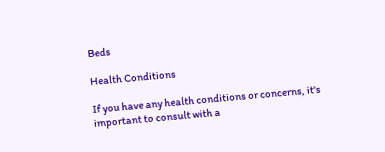Beds

Health Conditions

If you have any health conditions or concerns, it's important to consult with a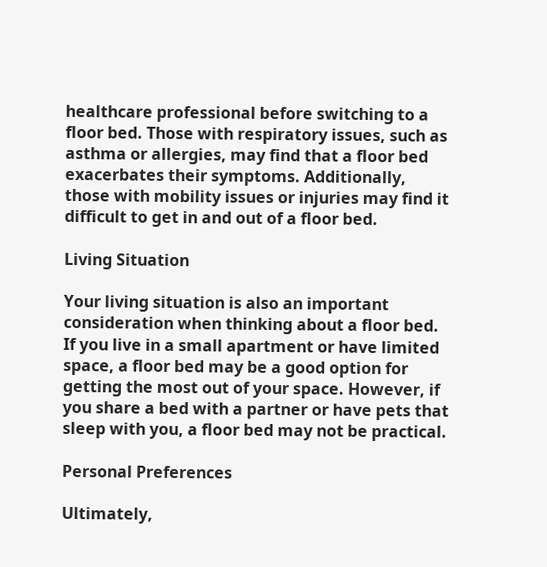healthcare professional before switching to a floor bed. Those with respiratory issues, such as asthma or allergies, may find that a floor bed exacerbates their symptoms. Additionally, those with mobility issues or injuries may find it difficult to get in and out of a floor bed.

Living Situation

Your living situation is also an important consideration when thinking about a floor bed. If you live in a small apartment or have limited space, a floor bed may be a good option for getting the most out of your space. However, if you share a bed with a partner or have pets that sleep with you, a floor bed may not be practical.

Personal Preferences

Ultimately,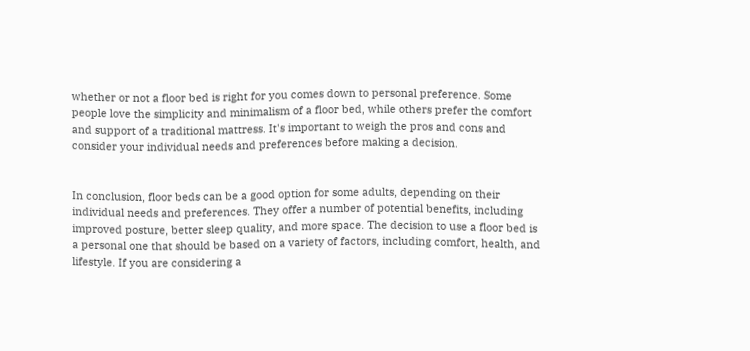whether or not a floor bed is right for you comes down to personal preference. Some people love the simplicity and minimalism of a floor bed, while others prefer the comfort and support of a traditional mattress. It's important to weigh the pros and cons and consider your individual needs and preferences before making a decision.


In conclusion, floor beds can be a good option for some adults, depending on their individual needs and preferences. They offer a number of potential benefits, including improved posture, better sleep quality, and more space. The decision to use a floor bed is a personal one that should be based on a variety of factors, including comfort, health, and lifestyle. If you are considering a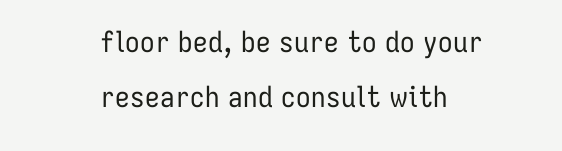floor bed, be sure to do your research and consult with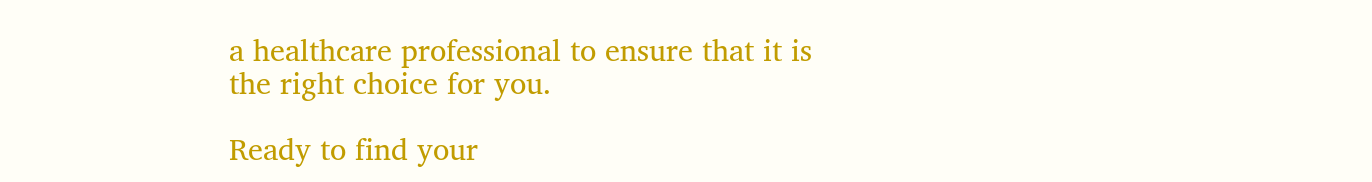a healthcare professional to ensure that it is the right choice for you.

Ready to find your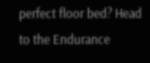perfect floor bed? Head to the Endurance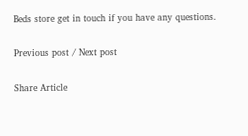Beds store get in touch if you have any questions.

Previous post / Next post

Share Article